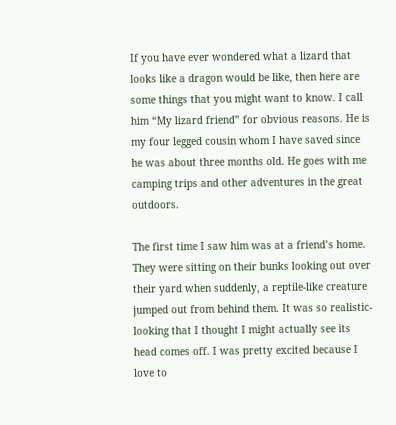If you have ever wondered what a lizard that looks like a dragon would be like, then here are some things that you might want to know. I call him “My lizard friend” for obvious reasons. He is my four legged cousin whom I have saved since he was about three months old. He goes with me camping trips and other adventures in the great outdoors.

The first time I saw him was at a friend’s home. They were sitting on their bunks looking out over their yard when suddenly, a reptile-like creature jumped out from behind them. It was so realistic-looking that I thought I might actually see its head comes off. I was pretty excited because I love to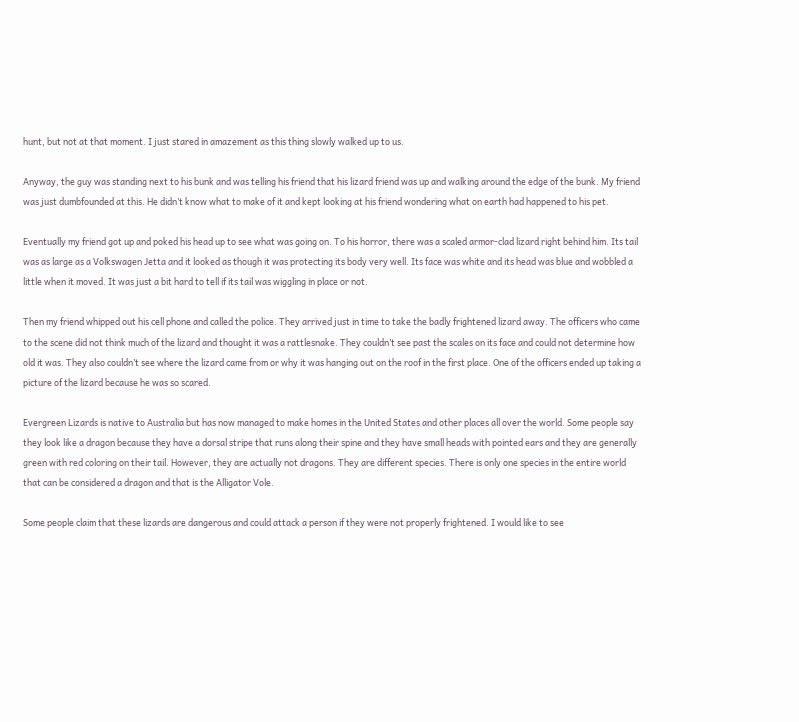hunt, but not at that moment. I just stared in amazement as this thing slowly walked up to us.

Anyway, the guy was standing next to his bunk and was telling his friend that his lizard friend was up and walking around the edge of the bunk. My friend was just dumbfounded at this. He didn’t know what to make of it and kept looking at his friend wondering what on earth had happened to his pet.

Eventually my friend got up and poked his head up to see what was going on. To his horror, there was a scaled armor-clad lizard right behind him. Its tail was as large as a Volkswagen Jetta and it looked as though it was protecting its body very well. Its face was white and its head was blue and wobbled a little when it moved. It was just a bit hard to tell if its tail was wiggling in place or not.

Then my friend whipped out his cell phone and called the police. They arrived just in time to take the badly frightened lizard away. The officers who came to the scene did not think much of the lizard and thought it was a rattlesnake. They couldn’t see past the scales on its face and could not determine how old it was. They also couldn’t see where the lizard came from or why it was hanging out on the roof in the first place. One of the officers ended up taking a picture of the lizard because he was so scared.

Evergreen Lizards is native to Australia but has now managed to make homes in the United States and other places all over the world. Some people say they look like a dragon because they have a dorsal stripe that runs along their spine and they have small heads with pointed ears and they are generally green with red coloring on their tail. However, they are actually not dragons. They are different species. There is only one species in the entire world that can be considered a dragon and that is the Alligator Vole.

Some people claim that these lizards are dangerous and could attack a person if they were not properly frightened. I would like to see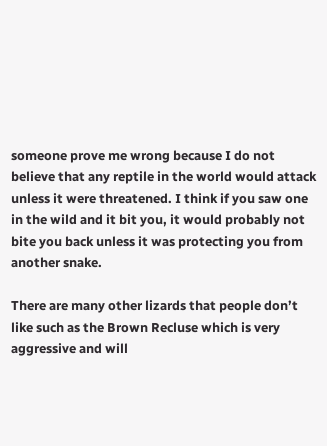someone prove me wrong because I do not believe that any reptile in the world would attack unless it were threatened. I think if you saw one in the wild and it bit you, it would probably not bite you back unless it was protecting you from another snake.

There are many other lizards that people don’t like such as the Brown Recluse which is very aggressive and will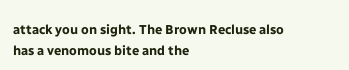attack you on sight. The Brown Recluse also has a venomous bite and the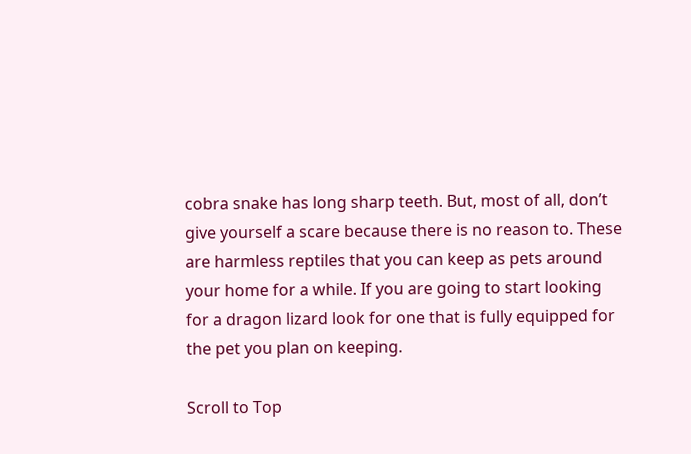cobra snake has long sharp teeth. But, most of all, don’t give yourself a scare because there is no reason to. These are harmless reptiles that you can keep as pets around your home for a while. If you are going to start looking for a dragon lizard look for one that is fully equipped for the pet you plan on keeping.

Scroll to Top